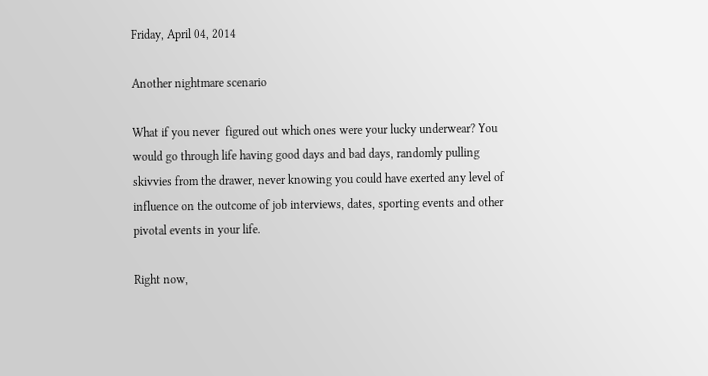Friday, April 04, 2014

Another nightmare scenario

What if you never  figured out which ones were your lucky underwear? You would go through life having good days and bad days, randomly pulling skivvies from the drawer, never knowing you could have exerted any level of influence on the outcome of job interviews, dates, sporting events and other pivotal events in your life.

Right now,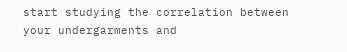start studying the correlation between your undergarments and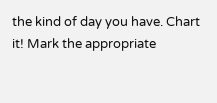the kind of day you have. Chart it! Mark the appropriate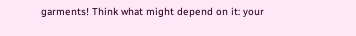garments! Think what might depend on it: your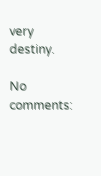very destiny.

No comments: